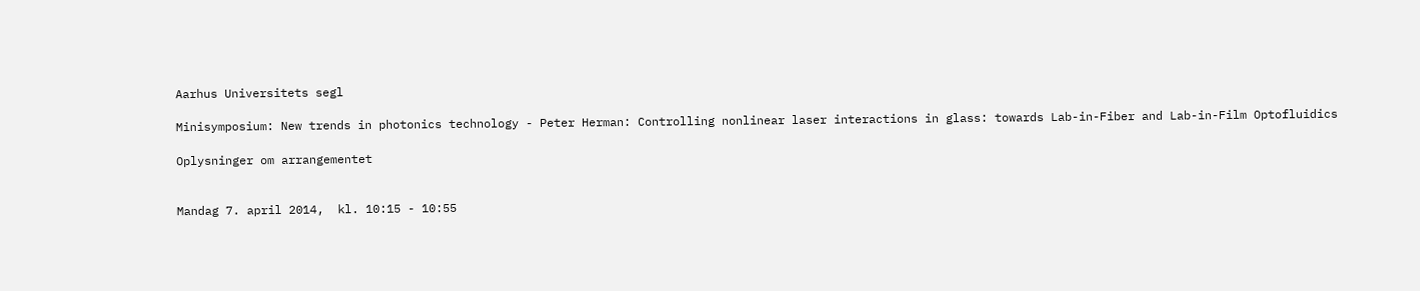Aarhus Universitets segl

Minisymposium: New trends in photonics technology - Peter Herman: Controlling nonlinear laser interactions in glass: towards Lab-in-Fiber and Lab-in-Film Optofluidics

Oplysninger om arrangementet


Mandag 7. april 2014,  kl. 10:15 - 10:55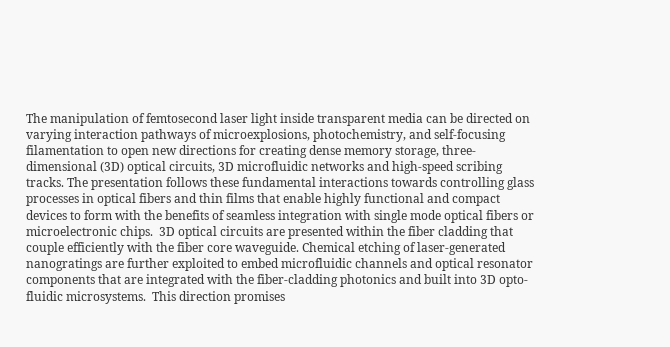The manipulation of femtosecond laser light inside transparent media can be directed on varying interaction pathways of microexplosions, photochemistry, and self-focusing filamentation to open new directions for creating dense memory storage, three-dimensional (3D) optical circuits, 3D microfluidic networks and high-speed scribing tracks. The presentation follows these fundamental interactions towards controlling glass processes in optical fibers and thin films that enable highly functional and compact devices to form with the benefits of seamless integration with single mode optical fibers or microelectronic chips.  3D optical circuits are presented within the fiber cladding that couple efficiently with the fiber core waveguide. Chemical etching of laser-generated nanogratings are further exploited to embed microfluidic channels and optical resonator components that are integrated with the fiber-cladding photonics and built into 3D opto-fluidic microsystems.  This direction promises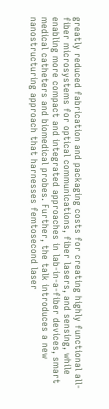greatly reduced fabrication and packaging costs for creating highly functional all-fiber microsystems for optical communications, fiber lasers, and sensing, while enabling more compact and integrated approaches in lab-in-a-fiber devices, smart medical catheters and biomedical probes. Further, the talk introduces a new nanostructuring approach that harnesses femtosecond laser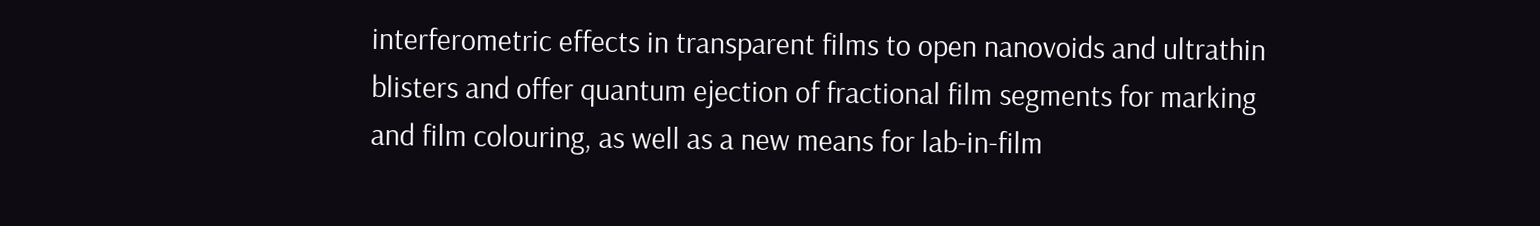interferometric effects in transparent films to open nanovoids and ultrathin blisters and offer quantum ejection of fractional film segments for marking and film colouring, as well as a new means for lab-in-film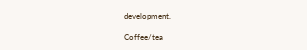development.

Coffee/tea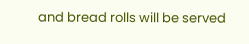and bread rolls will be served